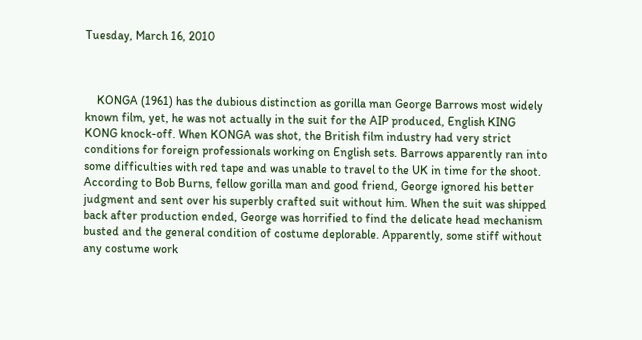Tuesday, March 16, 2010



    KONGA (1961) has the dubious distinction as gorilla man George Barrows most widely known film, yet, he was not actually in the suit for the AIP produced, English KING KONG knock-off. When KONGA was shot, the British film industry had very strict conditions for foreign professionals working on English sets. Barrows apparently ran into some difficulties with red tape and was unable to travel to the UK in time for the shoot. According to Bob Burns, fellow gorilla man and good friend, George ignored his better judgment and sent over his superbly crafted suit without him. When the suit was shipped back after production ended, George was horrified to find the delicate head mechanism busted and the general condition of costume deplorable. Apparently, some stiff without any costume work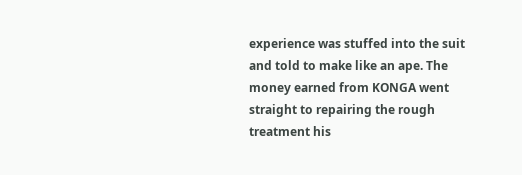experience was stuffed into the suit and told to make like an ape. The money earned from KONGA went straight to repairing the rough treatment his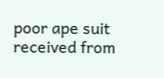poor ape suit received from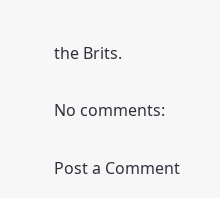the Brits.

No comments:

Post a Comment